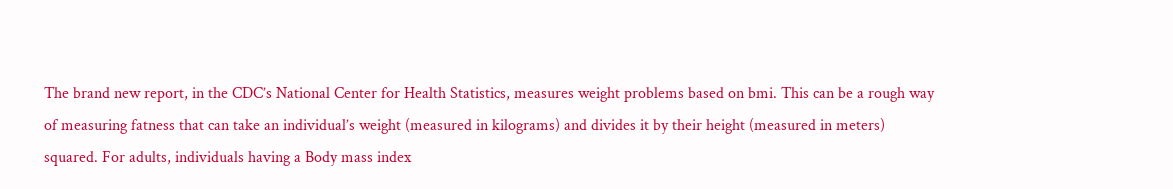The brand new report, in the CDC’s National Center for Health Statistics, measures weight problems based on bmi. This can be a rough way of measuring fatness that can take an individual’s weight (measured in kilograms) and divides it by their height (measured in meters) squared. For adults, individuals having a Body mass index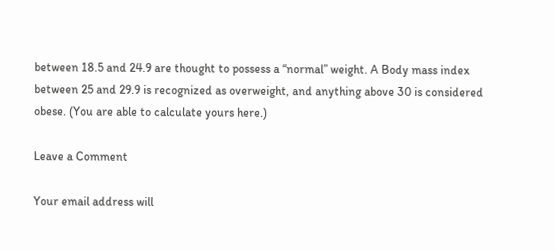between 18.5 and 24.9 are thought to possess a “normal” weight. A Body mass index between 25 and 29.9 is recognized as overweight, and anything above 30 is considered obese. (You are able to calculate yours here.)

Leave a Comment

Your email address will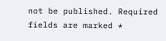not be published. Required fields are marked *